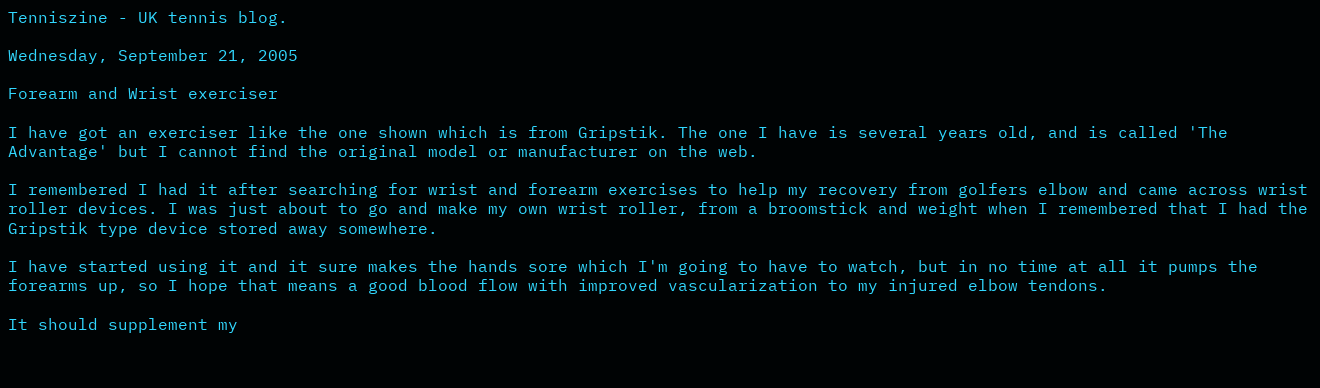Tenniszine - UK tennis blog.

Wednesday, September 21, 2005

Forearm and Wrist exerciser

I have got an exerciser like the one shown which is from Gripstik. The one I have is several years old, and is called 'The Advantage' but I cannot find the original model or manufacturer on the web.

I remembered I had it after searching for wrist and forearm exercises to help my recovery from golfers elbow and came across wrist roller devices. I was just about to go and make my own wrist roller, from a broomstick and weight when I remembered that I had the Gripstik type device stored away somewhere.

I have started using it and it sure makes the hands sore which I'm going to have to watch, but in no time at all it pumps the forearms up, so I hope that means a good blood flow with improved vascularization to my injured elbow tendons.

It should supplement my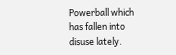Powerball which has fallen into disuse lately.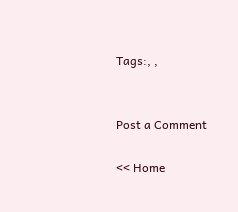Tags:, ,


Post a Comment

<< Home